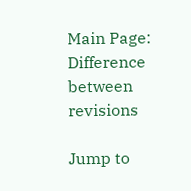Main Page: Difference between revisions

Jump to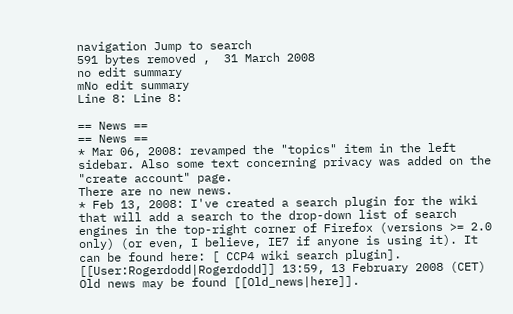navigation Jump to search
591 bytes removed ,  31 March 2008
no edit summary
mNo edit summary
Line 8: Line 8:

== News ==
== News ==
* Mar 06, 2008: revamped the "topics" item in the left sidebar. Also some text concerning privacy was added on the "create account" page.
There are no new news.
* Feb 13, 2008: I've created a search plugin for the wiki that will add a search to the drop-down list of search engines in the top-right corner of Firefox (versions >= 2.0 only) (or even, I believe, IE7 if anyone is using it). It can be found here: [ CCP4 wiki search plugin]. [[User:Rogerdodd|Rogerdodd]] 13:59, 13 February 2008 (CET)
Old news may be found [[Old_news|here]].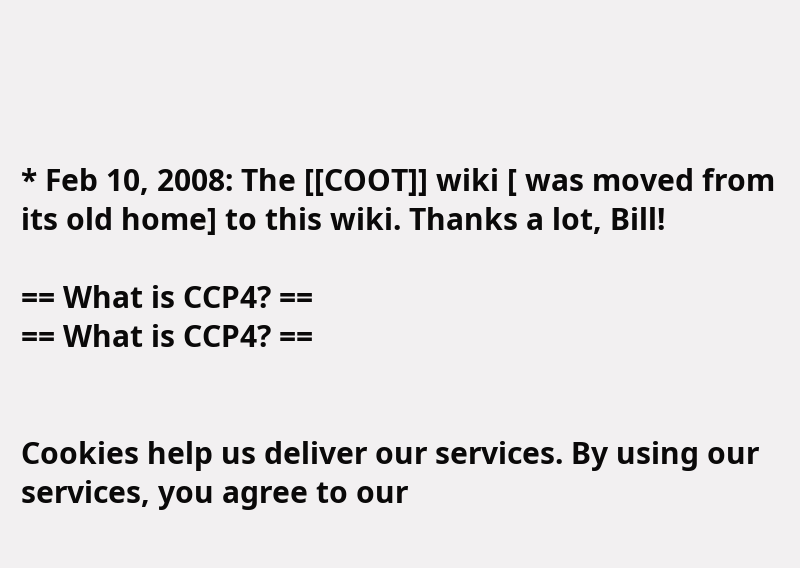* Feb 10, 2008: The [[COOT]] wiki [ was moved from its old home] to this wiki. Thanks a lot, Bill!

== What is CCP4? ==
== What is CCP4? ==


Cookies help us deliver our services. By using our services, you agree to our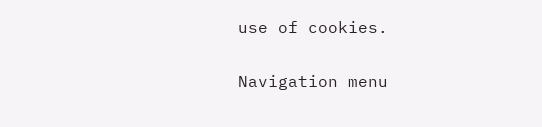use of cookies.

Navigation menu